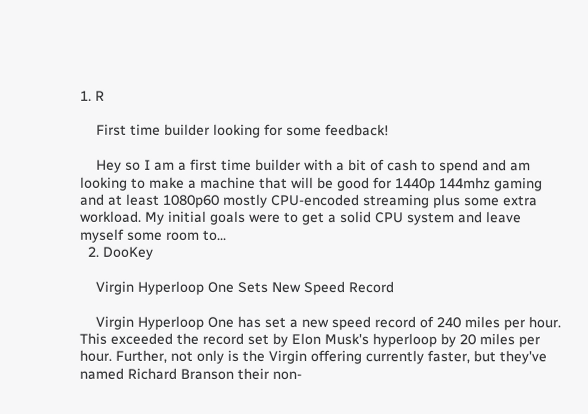1. R

    First time builder looking for some feedback!

    Hey so I am a first time builder with a bit of cash to spend and am looking to make a machine that will be good for 1440p 144mhz gaming and at least 1080p60 mostly CPU-encoded streaming plus some extra workload. My initial goals were to get a solid CPU system and leave myself some room to...
  2. DooKey

    Virgin Hyperloop One Sets New Speed Record

    Virgin Hyperloop One has set a new speed record of 240 miles per hour. This exceeded the record set by Elon Musk's hyperloop by 20 miles per hour. Further, not only is the Virgin offering currently faster, but they've named Richard Branson their non-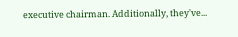executive chairman. Additionally, they've...